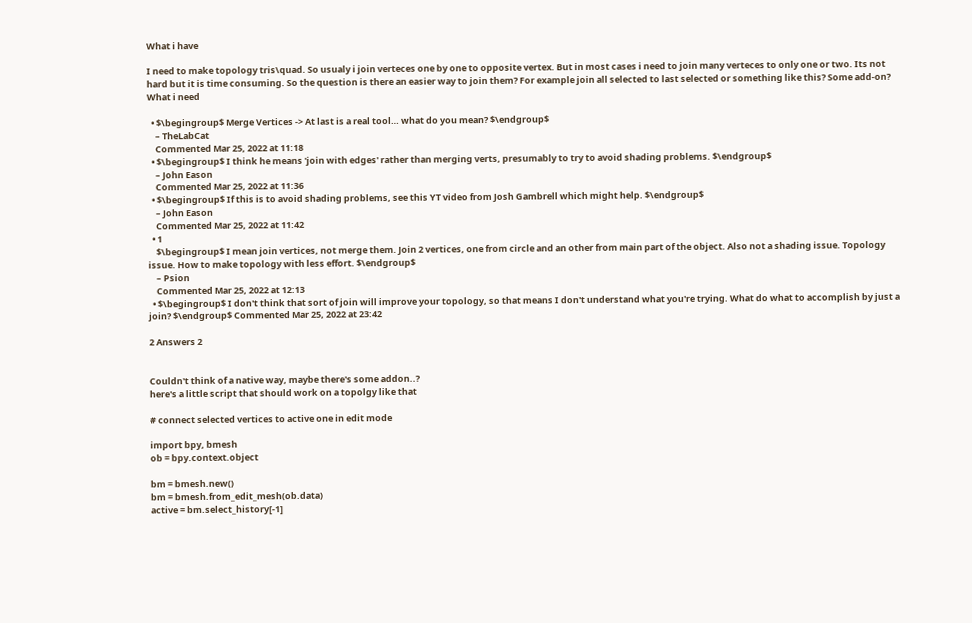What i have

I need to make topology tris\quad. So usualy i join verteces one by one to opposite vertex. But in most cases i need to join many verteces to only one or two. Its not hard but it is time consuming. So the question is there an easier way to join them? For example join all selected to last selected or something like this? Some add-on? What i need

  • $\begingroup$ Merge Vertices -> At last is a real tool… what do you mean? $\endgroup$
    – TheLabCat
    Commented Mar 25, 2022 at 11:18
  • $\begingroup$ I think he means 'join with edges' rather than merging verts, presumably to try to avoid shading problems. $\endgroup$
    – John Eason
    Commented Mar 25, 2022 at 11:36
  • $\begingroup$ If this is to avoid shading problems, see this YT video from Josh Gambrell which might help. $\endgroup$
    – John Eason
    Commented Mar 25, 2022 at 11:42
  • 1
    $\begingroup$ I mean join vertices, not merge them. Join 2 vertices, one from circle and an other from main part of the object. Also not a shading issue. Topology issue. How to make topology with less effort. $\endgroup$
    – Psion
    Commented Mar 25, 2022 at 12:13
  • $\begingroup$ I don't think that sort of join will improve your topology, so that means I don't understand what you're trying. What do what to accomplish by just a join? $\endgroup$ Commented Mar 25, 2022 at 23:42

2 Answers 2


Couldn't think of a native way, maybe there's some addon..?
here's a little script that should work on a topolgy like that

# connect selected vertices to active one in edit mode

import bpy, bmesh
ob = bpy.context.object

bm = bmesh.new()
bm = bmesh.from_edit_mesh(ob.data)
active = bm.select_history[-1]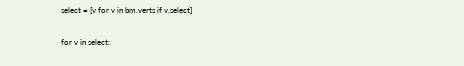select = [v for v in bm.verts if v.select]

for v in select: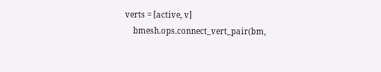verts = [active, v]
    bmesh.ops.connect_vert_pair(bm,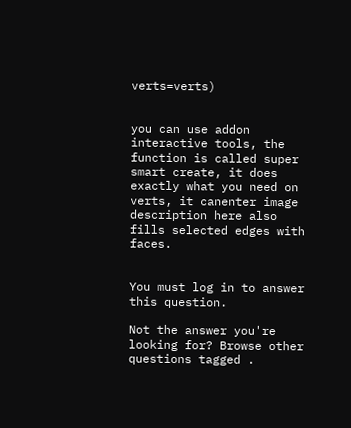verts=verts)


you can use addon interactive tools, the function is called super smart create, it does exactly what you need on verts, it canenter image description here also fills selected edges with faces.


You must log in to answer this question.

Not the answer you're looking for? Browse other questions tagged .